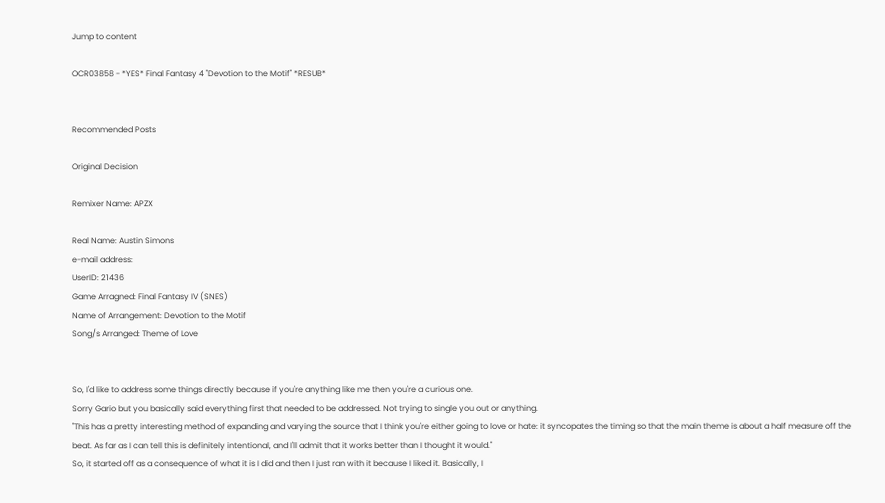Jump to content

OCR03858 - *YES* Final Fantasy 4 "Devotion to the Motif" *RESUB*


Recommended Posts

Original Decision

Remixer Name: APZX

Real Name: Austin Simons
e-mail address:
UserID: 21436
Game Arragned: Final Fantasy IV (SNES)
Name of Arrangement: Devotion to the Motif
Song/s Arranged: Theme of Love


So, I'd like to address some things directly because if you're anything like me then you're a curious one.
Sorry Gario but you basically said everything first that needed to be addressed. Not trying to single you out or anything.
"This has a pretty interesting method of expanding and varying the source that I think you're either going to love or hate: it syncopates the timing so that the main theme is about a half measure off the beat. As far as I can tell this is definitely intentional, and I'll admit that it works better than I thought it would."
So, it started off as a consequence of what it is I did and then I just ran with it because I liked it. Basically, I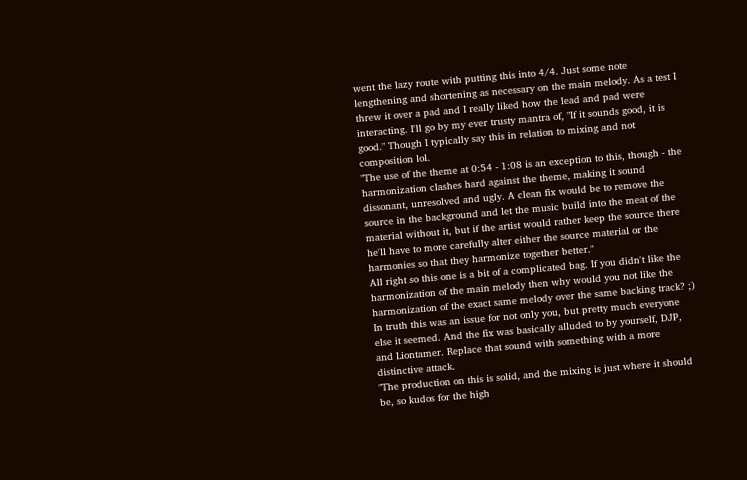went the lazy route with putting this into 4/4. Just some note lengthening and shortening as necessary on the main melody. As a test I threw it over a pad and I really liked how the lead and pad were interacting. I'll go by my ever trusty mantra of, "If it sounds good, it is good." Though I typically say this in relation to mixing and not composition lol.
"The use of the theme at 0:54 - 1:08 is an exception to this, though - the harmonization clashes hard against the theme, making it sound dissonant, unresolved and ugly. A clean fix would be to remove the source in the background and let the music build into the meat of the material without it, but if the artist would rather keep the source there he'll have to more carefully alter either the source material or the harmonies so that they harmonize together better."
All right so this one is a bit of a complicated bag. If you didn't like the harmonization of the main melody then why would you not like the harmonization of the exact same melody over the same backing track? ;) In truth this was an issue for not only you, but pretty much everyone else it seemed. And the fix was basically alluded to by yourself, DJP, and Liontamer. Replace that sound with something with a more distinctive attack.
"The production on this is solid, and the mixing is just where it should be, so kudos for the high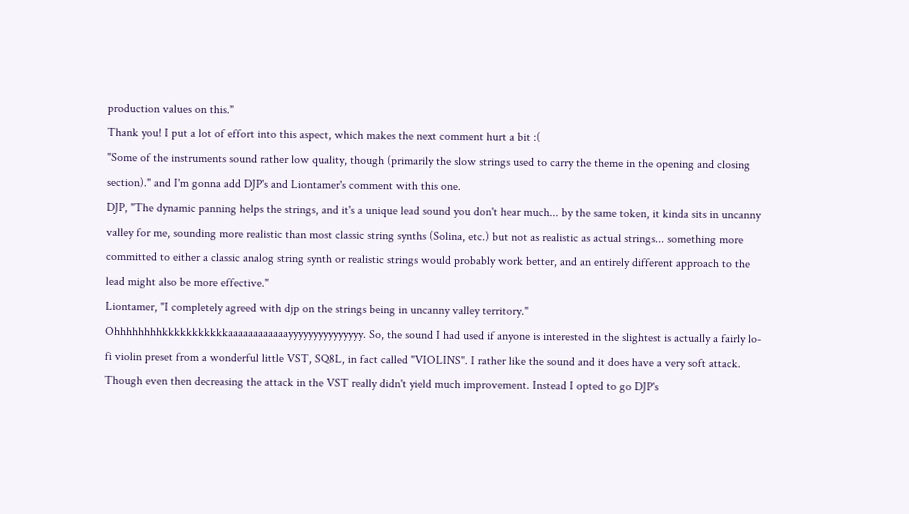production values on this."
Thank you! I put a lot of effort into this aspect, which makes the next comment hurt a bit :(
"Some of the instruments sound rather low quality, though (primarily the slow strings used to carry the theme in the opening and closing section)." and I'm gonna add DJP's and Liontamer's comment with this one.
DJP, "The dynamic panning helps the strings, and it's a unique lead sound you don't hear much... by the same token, it kinda sits in uncanny valley for me, sounding more realistic than most classic string synths (Solina, etc.) but not as realistic as actual strings... something more committed to either a classic analog string synth or realistic strings would probably work better, and an entirely different approach to the lead might also be more effective."
Liontamer, "I completely agreed with djp on the strings being in uncanny valley territory."
Ohhhhhhhhkkkkkkkkkkkaaaaaaaaaaaayyyyyyyyyyyyyyy. So, the sound I had used if anyone is interested in the slightest is actually a fairly lo-fi violin preset from a wonderful little VST, SQ8L, in fact called "VIOLINS". I rather like the sound and it does have a very soft attack. Though even then decreasing the attack in the VST really didn't yield much improvement. Instead I opted to go DJP's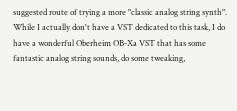suggested route of trying a more "classic analog string synth". While I actually don't have a VST dedicated to this task, I do have a wonderful Oberheim OB-Xa VST that has some fantastic analog string sounds, do some tweaking,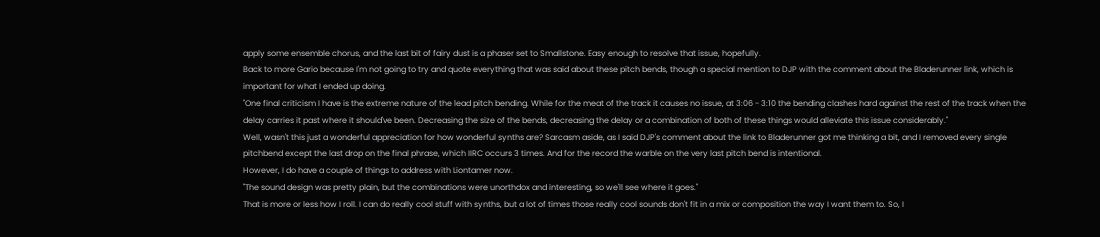apply some ensemble chorus, and the last bit of fairy dust is a phaser set to Smallstone. Easy enough to resolve that issue, hopefully.
Back to more Gario because I'm not going to try and quote everything that was said about these pitch bends, though a special mention to DJP with the comment about the Bladerunner link, which is important for what I ended up doing.
"One final criticism I have is the extreme nature of the lead pitch bending. While for the meat of the track it causes no issue, at 3:06 - 3:10 the bending clashes hard against the rest of the track when the delay carries it past where it should've been. Decreasing the size of the bends, decreasing the delay or a combination of both of these things would alleviate this issue considerably."
Well, wasn't this just a wonderful appreciation for how wonderful synths are? Sarcasm aside, as I said DJP's comment about the link to Bladerunner got me thinking a bit, and I removed every single pitchbend except the last drop on the final phrase, which IIRC occurs 3 times. And for the record the warble on the very last pitch bend is intentional.
However, I do have a couple of things to address with Liontamer now.
"The sound design was pretty plain, but the combinations were unorthdox and interesting, so we'll see where it goes."
That is more or less how I roll. I can do really cool stuff with synths, but a lot of times those really cool sounds don't fit in a mix or composition the way I want them to. So, I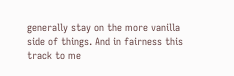generally stay on the more vanilla side of things. And in fairness this track to me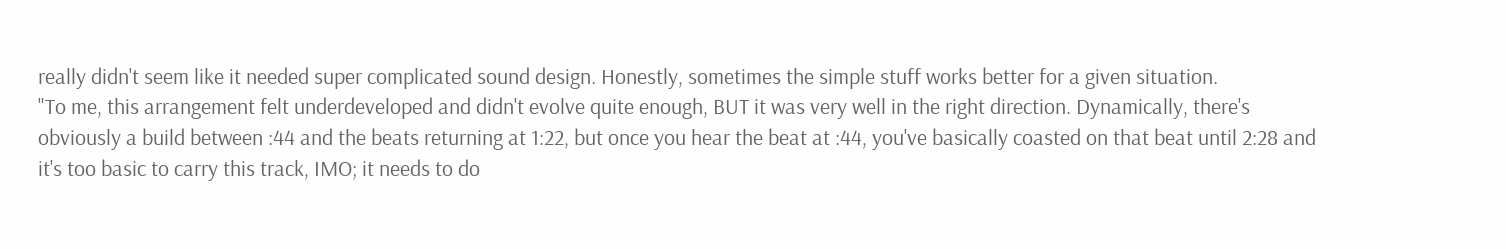really didn't seem like it needed super complicated sound design. Honestly, sometimes the simple stuff works better for a given situation.
"To me, this arrangement felt underdeveloped and didn't evolve quite enough, BUT it was very well in the right direction. Dynamically, there's obviously a build between :44 and the beats returning at 1:22, but once you hear the beat at :44, you've basically coasted on that beat until 2:28 and it's too basic to carry this track, IMO; it needs to do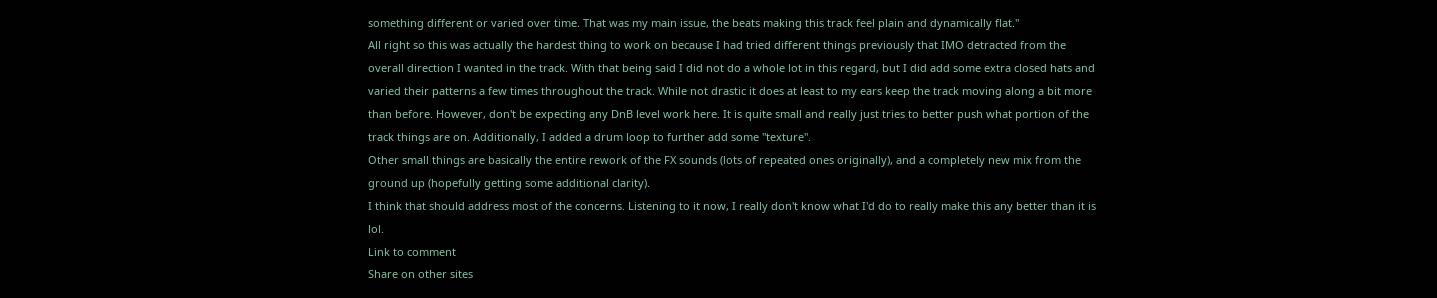something different or varied over time. That was my main issue, the beats making this track feel plain and dynamically flat."
All right so this was actually the hardest thing to work on because I had tried different things previously that IMO detracted from the overall direction I wanted in the track. With that being said I did not do a whole lot in this regard, but I did add some extra closed hats and varied their patterns a few times throughout the track. While not drastic it does at least to my ears keep the track moving along a bit more than before. However, don't be expecting any DnB level work here. It is quite small and really just tries to better push what portion of the track things are on. Additionally, I added a drum loop to further add some "texture".
Other small things are basically the entire rework of the FX sounds (lots of repeated ones originally), and a completely new mix from the ground up (hopefully getting some additional clarity).
I think that should address most of the concerns. Listening to it now, I really don't know what I'd do to really make this any better than it is lol.
Link to comment
Share on other sites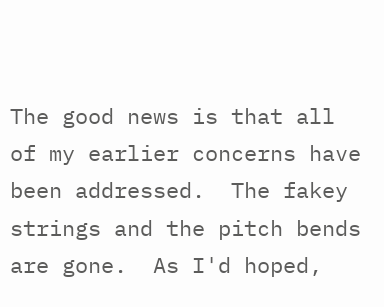The good news is that all of my earlier concerns have been addressed.  The fakey strings and the pitch bends are gone.  As I'd hoped,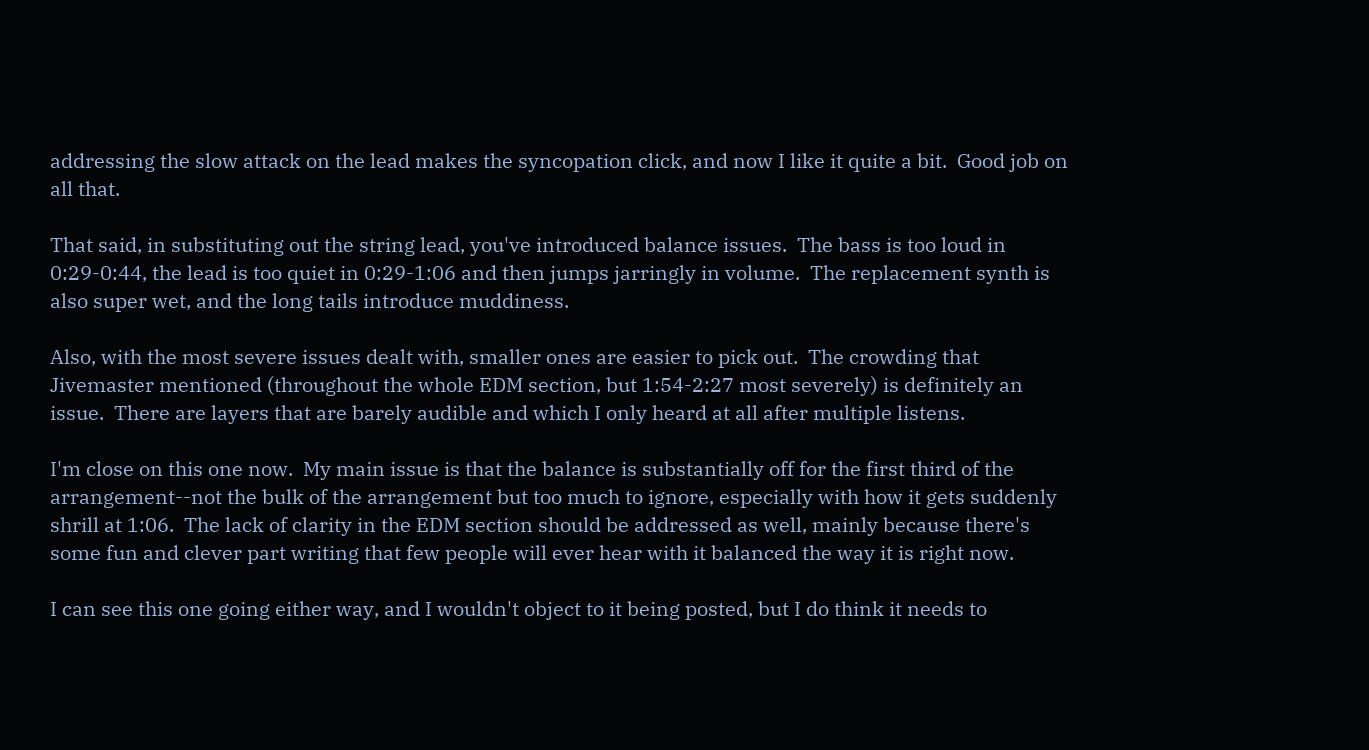addressing the slow attack on the lead makes the syncopation click, and now I like it quite a bit.  Good job on all that.

That said, in substituting out the string lead, you've introduced balance issues.  The bass is too loud in 0:29-0:44, the lead is too quiet in 0:29-1:06 and then jumps jarringly in volume.  The replacement synth is also super wet, and the long tails introduce muddiness.

Also, with the most severe issues dealt with, smaller ones are easier to pick out.  The crowding that Jivemaster mentioned (throughout the whole EDM section, but 1:54-2:27 most severely) is definitely an issue.  There are layers that are barely audible and which I only heard at all after multiple listens.

I'm close on this one now.  My main issue is that the balance is substantially off for the first third of the arrangement--not the bulk of the arrangement but too much to ignore, especially with how it gets suddenly shrill at 1:06.  The lack of clarity in the EDM section should be addressed as well, mainly because there's some fun and clever part writing that few people will ever hear with it balanced the way it is right now.

I can see this one going either way, and I wouldn't object to it being posted, but I do think it needs to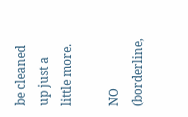be cleaned up just a little more.

NO (borderline,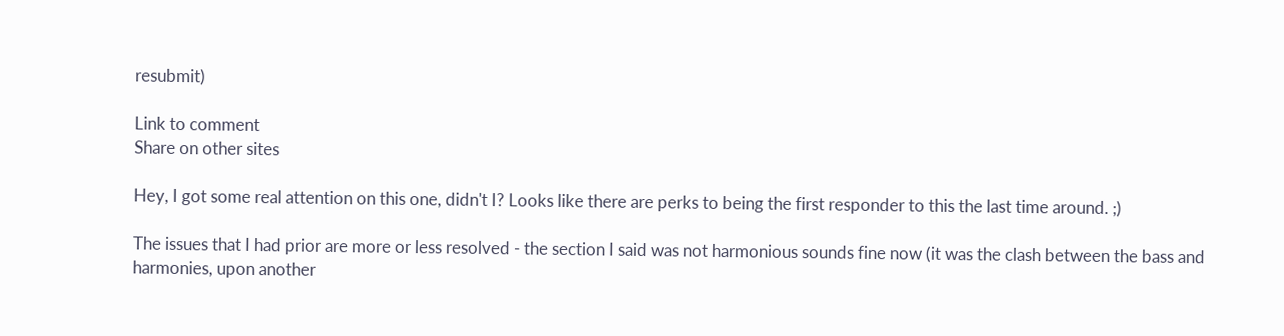resubmit)

Link to comment
Share on other sites

Hey, I got some real attention on this one, didn't I? Looks like there are perks to being the first responder to this the last time around. ;)

The issues that I had prior are more or less resolved - the section I said was not harmonious sounds fine now (it was the clash between the bass and harmonies, upon another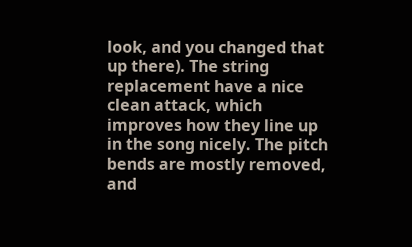look, and you changed that up there). The string replacement have a nice clean attack, which improves how they line up in the song nicely. The pitch bends are mostly removed, and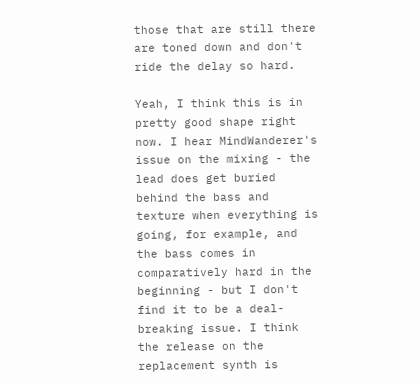those that are still there are toned down and don't ride the delay so hard.

Yeah, I think this is in pretty good shape right now. I hear MindWanderer's issue on the mixing - the lead does get buried behind the bass and texture when everything is going, for example, and the bass comes in comparatively hard in the beginning - but I don't find it to be a deal-breaking issue. I think the release on the replacement synth is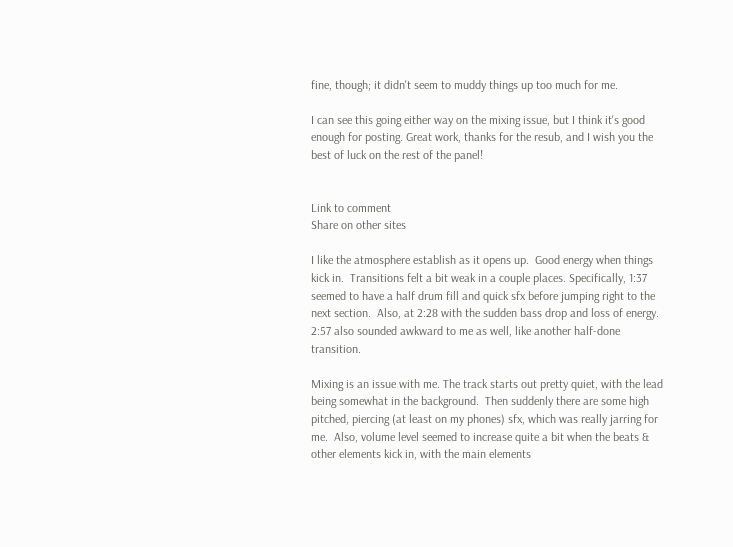fine, though; it didn't seem to muddy things up too much for me.

I can see this going either way on the mixing issue, but I think it's good enough for posting. Great work, thanks for the resub, and I wish you the best of luck on the rest of the panel!


Link to comment
Share on other sites

I like the atmosphere establish as it opens up.  Good energy when things kick in.  Transitions felt a bit weak in a couple places. Specifically, 1:37 seemed to have a half drum fill and quick sfx before jumping right to the next section.  Also, at 2:28 with the sudden bass drop and loss of energy.  2:57 also sounded awkward to me as well, like another half-done transition.

Mixing is an issue with me. The track starts out pretty quiet, with the lead being somewhat in the background.  Then suddenly there are some high pitched, piercing (at least on my phones) sfx, which was really jarring for me.  Also, volume level seemed to increase quite a bit when the beats & other elements kick in, with the main elements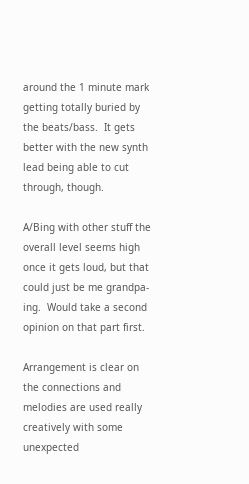around the 1 minute mark getting totally buried by the beats/bass.  It gets better with the new synth lead being able to cut through, though.

A/Bing with other stuff the overall level seems high once it gets loud, but that could just be me grandpa-ing.  Would take a second opinion on that part first.

Arrangement is clear on the connections and melodies are used really creatively with some unexpected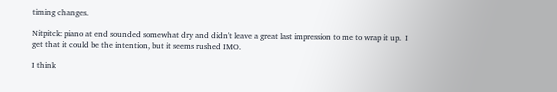timing changes.

Nitpitck: piano at end sounded somewhat dry and didn't leave a great last impression to me to wrap it up.  I get that it could be the intention, but it seems rushed IMO.

I think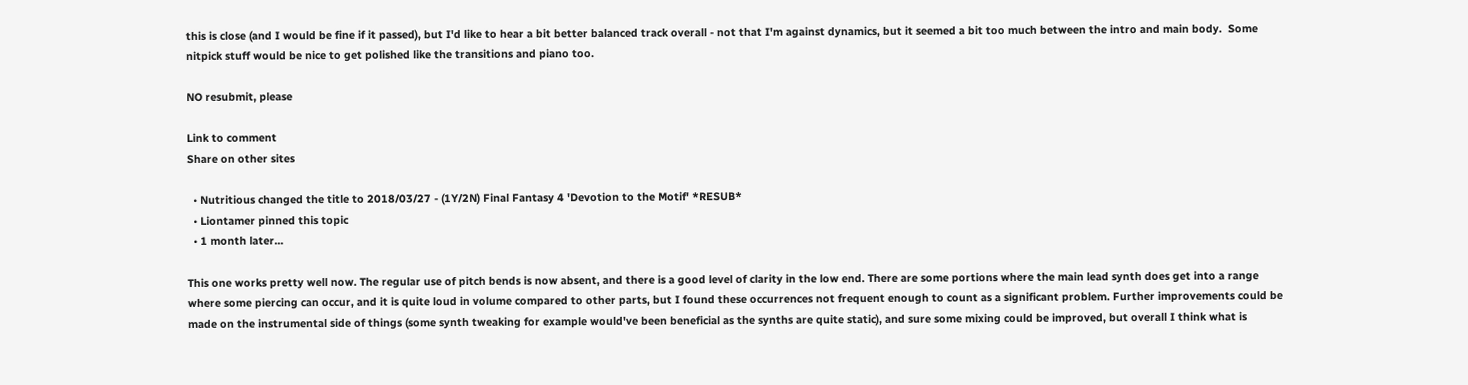this is close (and I would be fine if it passed), but I'd like to hear a bit better balanced track overall - not that I'm against dynamics, but it seemed a bit too much between the intro and main body.  Some nitpick stuff would be nice to get polished like the transitions and piano too.

NO resubmit, please

Link to comment
Share on other sites

  • Nutritious changed the title to 2018/03/27 - (1Y/2N) Final Fantasy 4 'Devotion to the Motif' *RESUB*
  • Liontamer pinned this topic
  • 1 month later...

This one works pretty well now. The regular use of pitch bends is now absent, and there is a good level of clarity in the low end. There are some portions where the main lead synth does get into a range where some piercing can occur, and it is quite loud in volume compared to other parts, but I found these occurrences not frequent enough to count as a significant problem. Further improvements could be made on the instrumental side of things (some synth tweaking for example would've been beneficial as the synths are quite static), and sure some mixing could be improved, but overall I think what is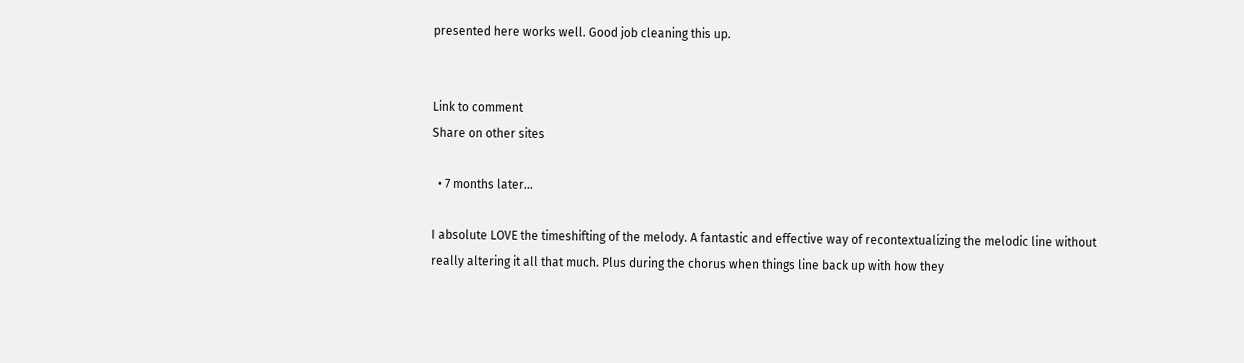presented here works well. Good job cleaning this up.


Link to comment
Share on other sites

  • 7 months later...

I absolute LOVE the timeshifting of the melody. A fantastic and effective way of recontextualizing the melodic line without really altering it all that much. Plus during the chorus when things line back up with how they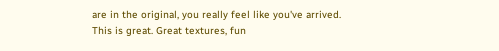are in the original, you really feel like you've arrived. This is great. Great textures, fun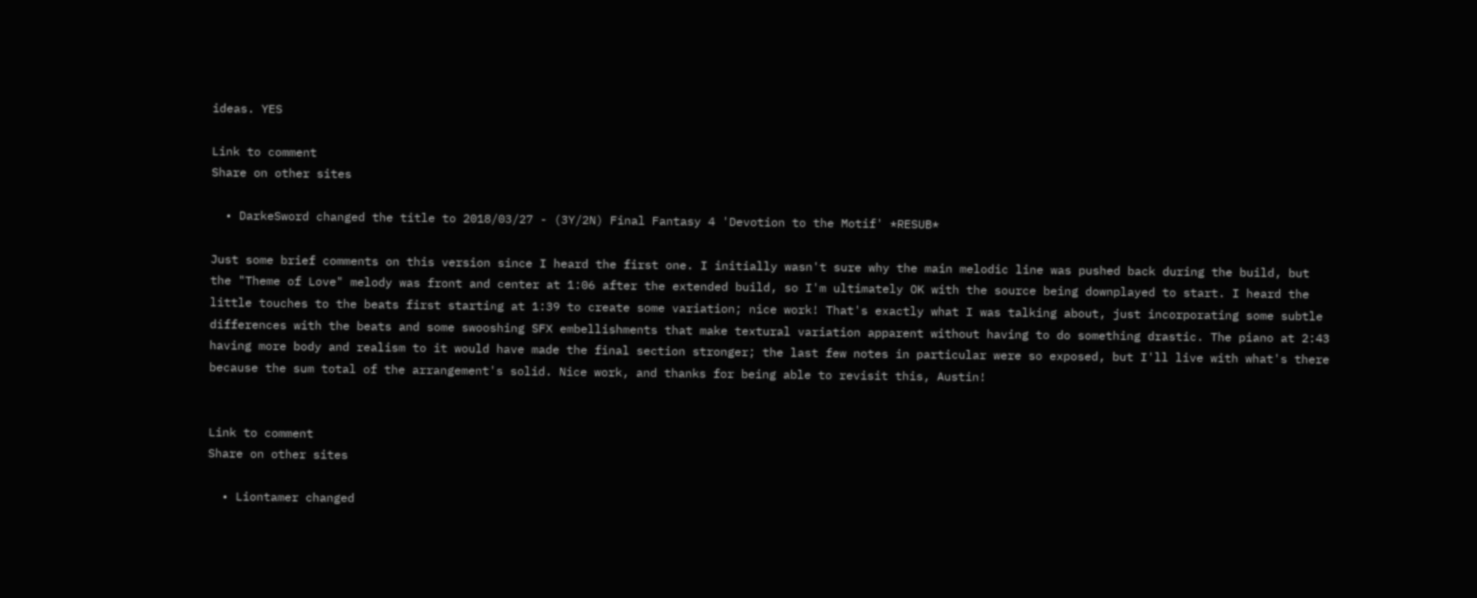ideas. YES

Link to comment
Share on other sites

  • DarkeSword changed the title to 2018/03/27 - (3Y/2N) Final Fantasy 4 'Devotion to the Motif' *RESUB*

Just some brief comments on this version since I heard the first one. I initially wasn't sure why the main melodic line was pushed back during the build, but the "Theme of Love" melody was front and center at 1:06 after the extended build, so I'm ultimately OK with the source being downplayed to start. I heard the little touches to the beats first starting at 1:39 to create some variation; nice work! That's exactly what I was talking about, just incorporating some subtle differences with the beats and some swooshing SFX embellishments that make textural variation apparent without having to do something drastic. The piano at 2:43 having more body and realism to it would have made the final section stronger; the last few notes in particular were so exposed, but I'll live with what's there because the sum total of the arrangement's solid. Nice work, and thanks for being able to revisit this, Austin!


Link to comment
Share on other sites

  • Liontamer changed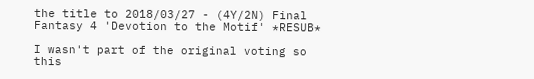the title to 2018/03/27 - (4Y/2N) Final Fantasy 4 'Devotion to the Motif' *RESUB*

I wasn't part of the original voting so this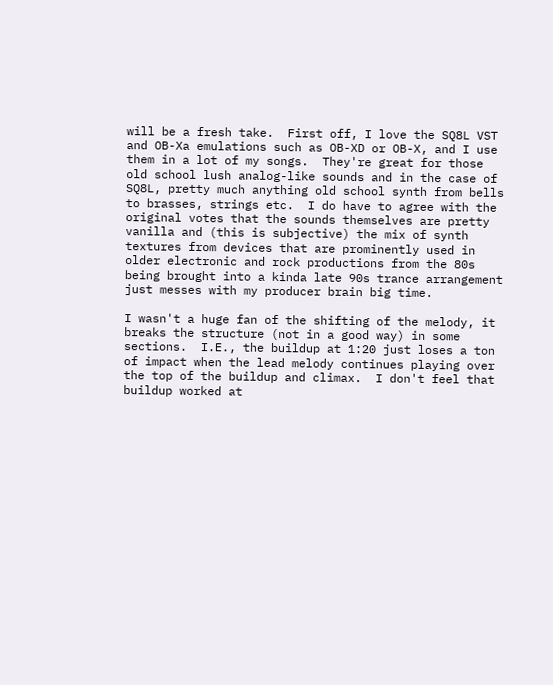will be a fresh take.  First off, I love the SQ8L VST and OB-Xa emulations such as OB-XD or OB-X, and I use them in a lot of my songs.  They're great for those old school lush analog-like sounds and in the case of SQ8L, pretty much anything old school synth from bells to brasses, strings etc.  I do have to agree with the original votes that the sounds themselves are pretty vanilla and (this is subjective) the mix of synth textures from devices that are prominently used in older electronic and rock productions from the 80s being brought into a kinda late 90s trance arrangement just messes with my producer brain big time.

I wasn't a huge fan of the shifting of the melody, it breaks the structure (not in a good way) in some sections.  I.E., the buildup at 1:20 just loses a ton of impact when the lead melody continues playing over the top of the buildup and climax.  I don't feel that buildup worked at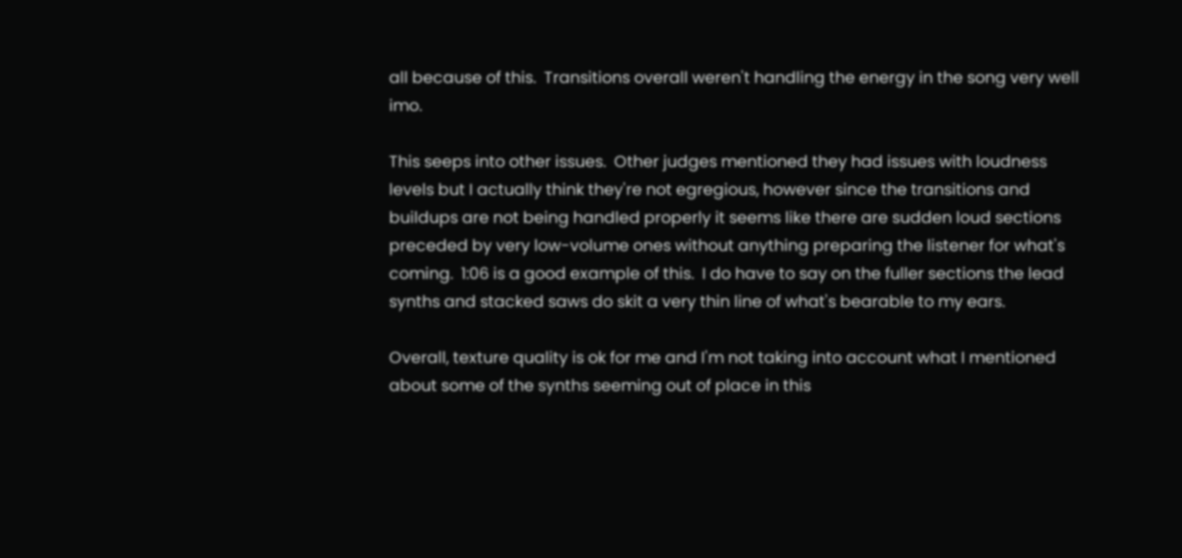all because of this.  Transitions overall weren't handling the energy in the song very well imo.

This seeps into other issues.  Other judges mentioned they had issues with loudness levels but I actually think they're not egregious, however since the transitions and buildups are not being handled properly it seems like there are sudden loud sections preceded by very low-volume ones without anything preparing the listener for what's coming.  1:06 is a good example of this.  I do have to say on the fuller sections the lead synths and stacked saws do skit a very thin line of what's bearable to my ears.

Overall, texture quality is ok for me and I'm not taking into account what I mentioned about some of the synths seeming out of place in this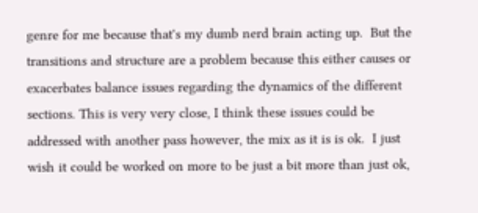genre for me because that's my dumb nerd brain acting up.  But the transitions and structure are a problem because this either causes or exacerbates balance issues regarding the dynamics of the different sections. This is very very close, I think these issues could be addressed with another pass however, the mix as it is is ok.  I just wish it could be worked on more to be just a bit more than just ok,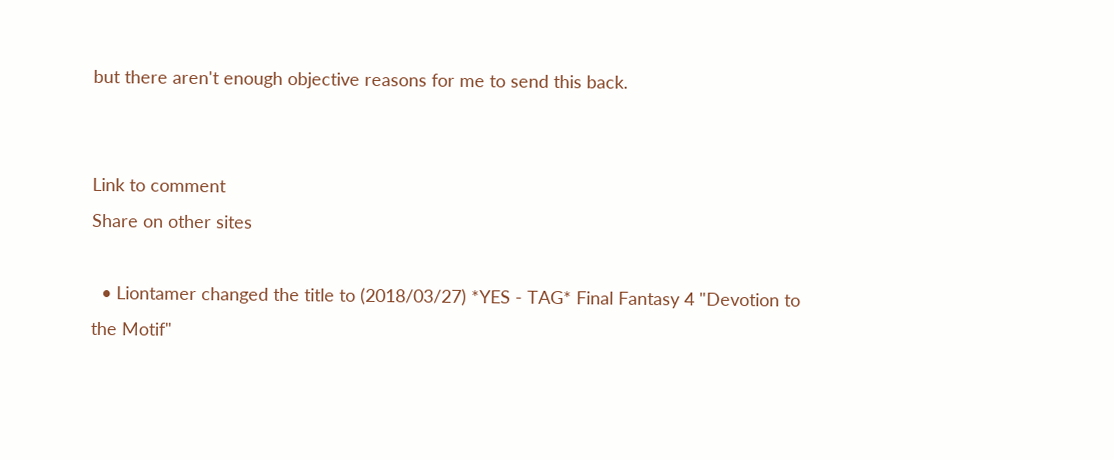but there aren't enough objective reasons for me to send this back.


Link to comment
Share on other sites

  • Liontamer changed the title to (2018/03/27) *YES - TAG* Final Fantasy 4 "Devotion to the Motif"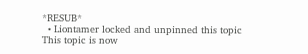*RESUB*
  • Liontamer locked and unpinned this topic
This topic is now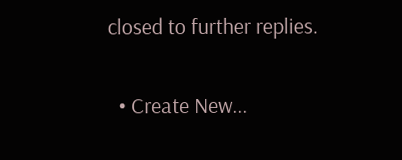closed to further replies.

  • Create New...